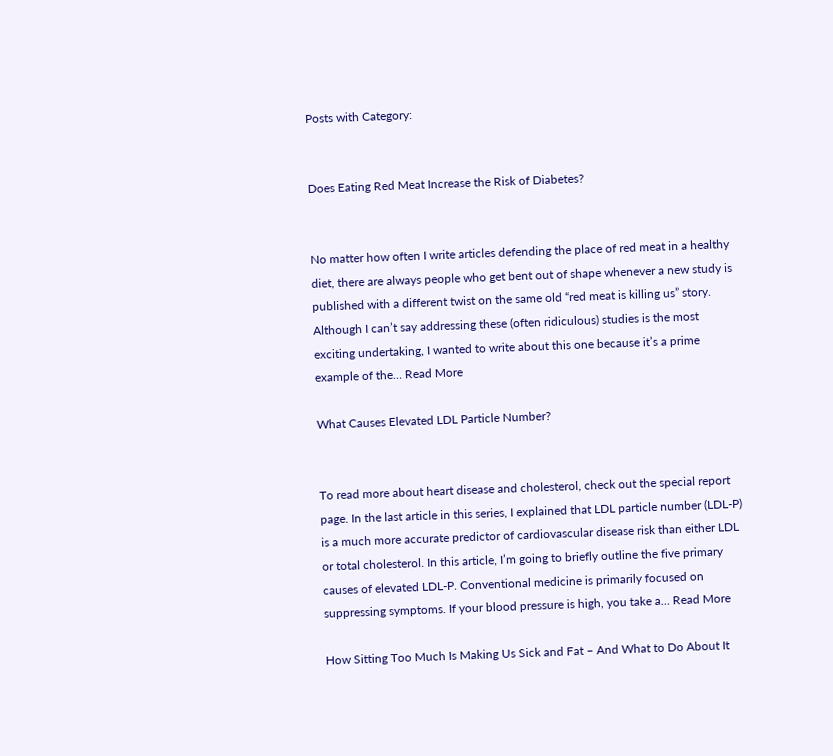Posts with Category:


Does Eating Red Meat Increase the Risk of Diabetes?


No matter how often I write articles defending the place of red meat in a healthy diet, there are always people who get bent out of shape whenever a new study is published with a different twist on the same old “red meat is killing us” story. Although I can’t say addressing these (often ridiculous) studies is the most exciting undertaking, I wanted to write about this one because it’s a prime example of the… Read More

What Causes Elevated LDL Particle Number?


To read more about heart disease and cholesterol, check out the special report page. In the last article in this series, I explained that LDL particle number (LDL-P) is a much more accurate predictor of cardiovascular disease risk than either LDL or total cholesterol. In this article, I’m going to briefly outline the five primary causes of elevated LDL-P. Conventional medicine is primarily focused on suppressing symptoms. If your blood pressure is high, you take a… Read More

How Sitting Too Much Is Making Us Sick and Fat – And What to Do About It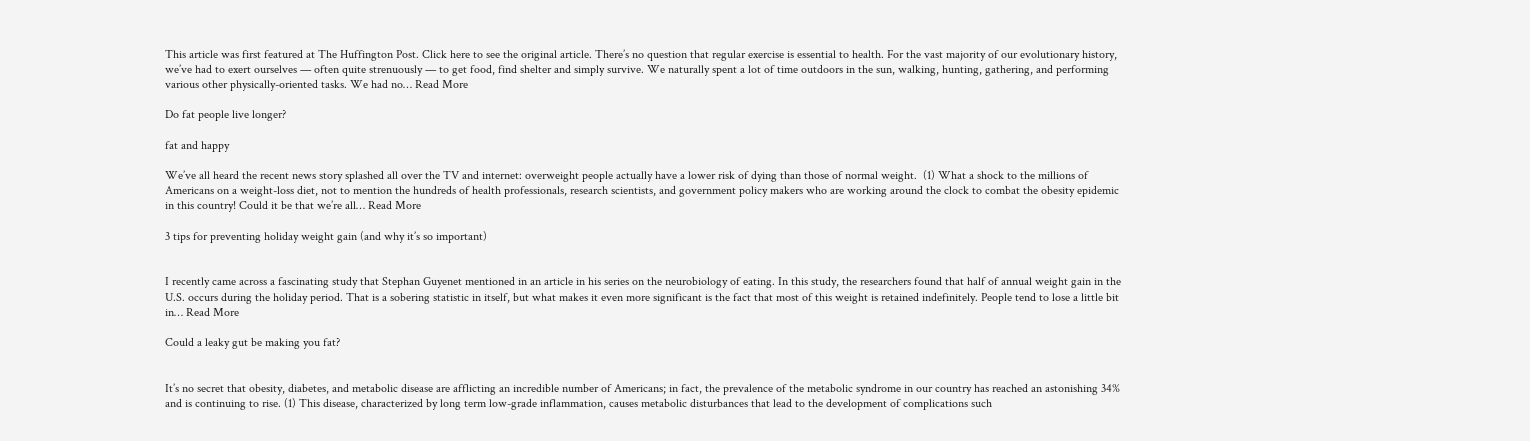This article was first featured at The Huffington Post. Click here to see the original article. There’s no question that regular exercise is essential to health. For the vast majority of our evolutionary history, we’ve had to exert ourselves — often quite strenuously — to get food, find shelter and simply survive. We naturally spent a lot of time outdoors in the sun, walking, hunting, gathering, and performing various other physically-oriented tasks. We had no… Read More

Do fat people live longer?

fat and happy

We’ve all heard the recent news story splashed all over the TV and internet: overweight people actually have a lower risk of dying than those of normal weight.  (1) What a shock to the millions of Americans on a weight-loss diet, not to mention the hundreds of health professionals, research scientists, and government policy makers who are working around the clock to combat the obesity epidemic in this country! Could it be that we’re all… Read More

3 tips for preventing holiday weight gain (and why it’s so important)


I recently came across a fascinating study that Stephan Guyenet mentioned in an article in his series on the neurobiology of eating. In this study, the researchers found that half of annual weight gain in the U.S. occurs during the holiday period. That is a sobering statistic in itself, but what makes it even more significant is the fact that most of this weight is retained indefinitely. People tend to lose a little bit in… Read More

Could a leaky gut be making you fat?


It’s no secret that obesity, diabetes, and metabolic disease are afflicting an incredible number of Americans; in fact, the prevalence of the metabolic syndrome in our country has reached an astonishing 34% and is continuing to rise. (1) This disease, characterized by long term low-grade inflammation, causes metabolic disturbances that lead to the development of complications such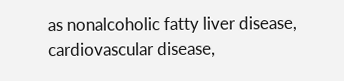as nonalcoholic fatty liver disease, cardiovascular disease,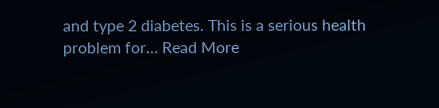and type 2 diabetes. This is a serious health problem for… Read More